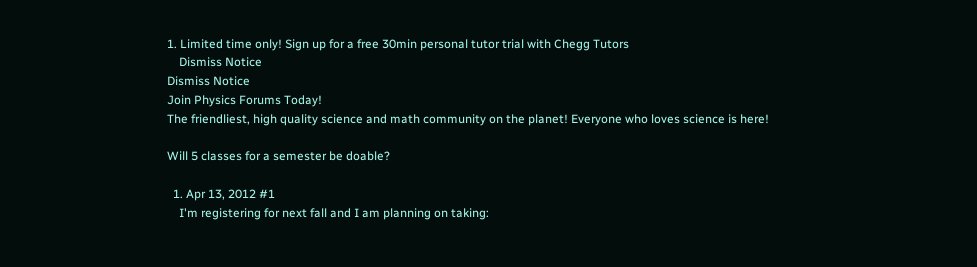1. Limited time only! Sign up for a free 30min personal tutor trial with Chegg Tutors
    Dismiss Notice
Dismiss Notice
Join Physics Forums Today!
The friendliest, high quality science and math community on the planet! Everyone who loves science is here!

Will 5 classes for a semester be doable?

  1. Apr 13, 2012 #1
    I'm registering for next fall and I am planning on taking: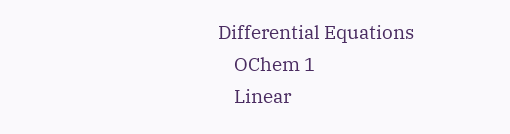Differential Equations
    OChem 1
    Linear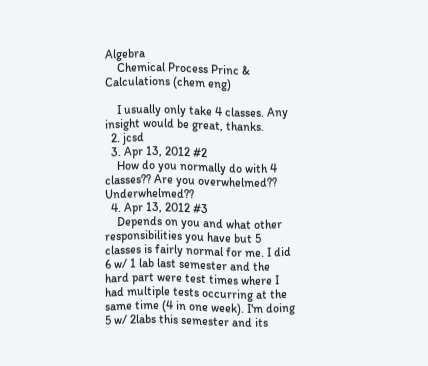Algebra
    Chemical Process Princ & Calculations (chem eng)

    I usually only take 4 classes. Any insight would be great, thanks.
  2. jcsd
  3. Apr 13, 2012 #2
    How do you normally do with 4 classes?? Are you overwhelmed?? Underwhelmed??
  4. Apr 13, 2012 #3
    Depends on you and what other responsibilities you have but 5 classes is fairly normal for me. I did 6 w/ 1 lab last semester and the hard part were test times where I had multiple tests occurring at the same time (4 in one week). I'm doing 5 w/ 2labs this semester and its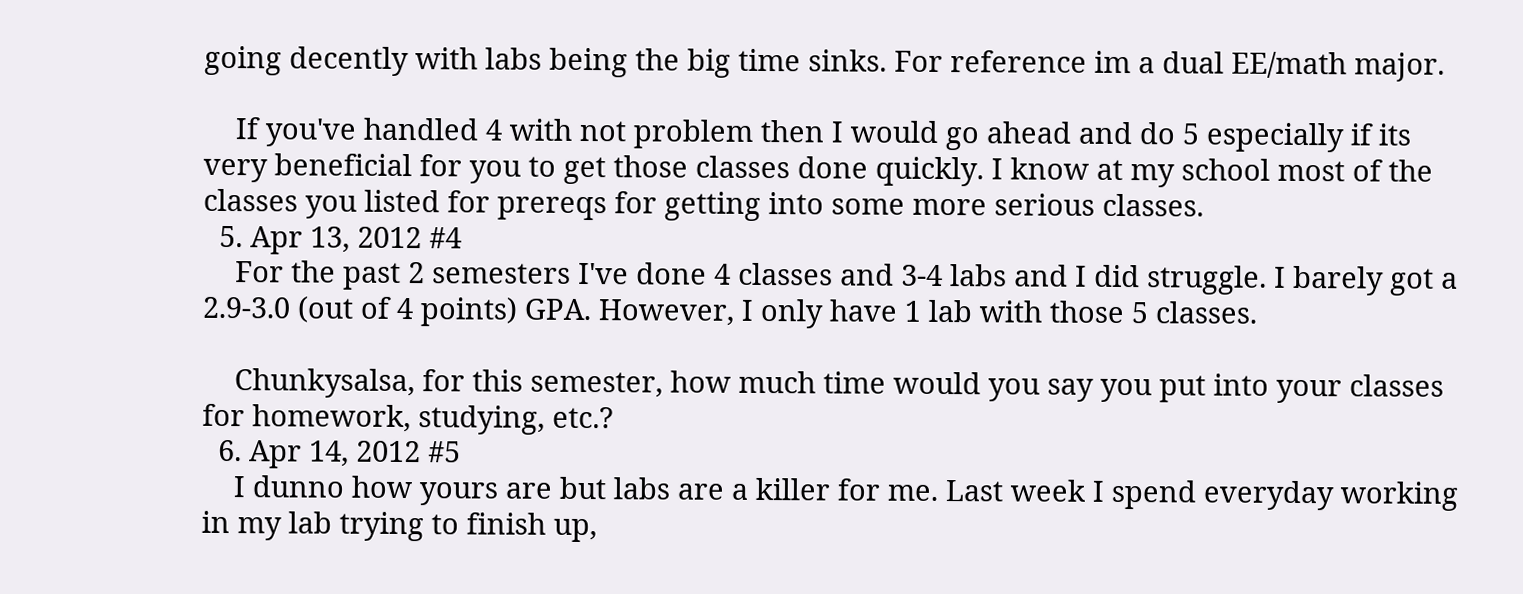going decently with labs being the big time sinks. For reference im a dual EE/math major.

    If you've handled 4 with not problem then I would go ahead and do 5 especially if its very beneficial for you to get those classes done quickly. I know at my school most of the classes you listed for prereqs for getting into some more serious classes.
  5. Apr 13, 2012 #4
    For the past 2 semesters I've done 4 classes and 3-4 labs and I did struggle. I barely got a 2.9-3.0 (out of 4 points) GPA. However, I only have 1 lab with those 5 classes.

    Chunkysalsa, for this semester, how much time would you say you put into your classes for homework, studying, etc.?
  6. Apr 14, 2012 #5
    I dunno how yours are but labs are a killer for me. Last week I spend everyday working in my lab trying to finish up,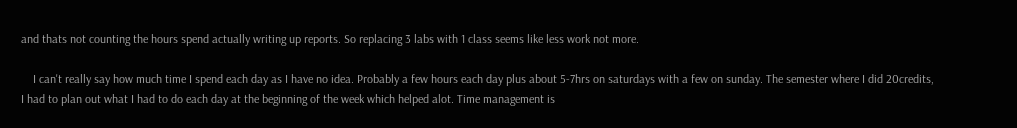and thats not counting the hours spend actually writing up reports. So replacing 3 labs with 1 class seems like less work not more.

    I can't really say how much time I spend each day as I have no idea. Probably a few hours each day plus about 5-7hrs on saturdays with a few on sunday. The semester where I did 20credits, I had to plan out what I had to do each day at the beginning of the week which helped alot. Time management is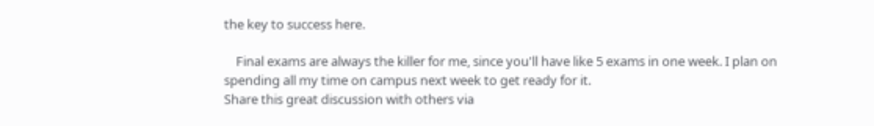the key to success here.

    Final exams are always the killer for me, since you'll have like 5 exams in one week. I plan on spending all my time on campus next week to get ready for it.
Share this great discussion with others via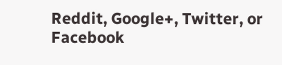Reddit, Google+, Twitter, or Facebook